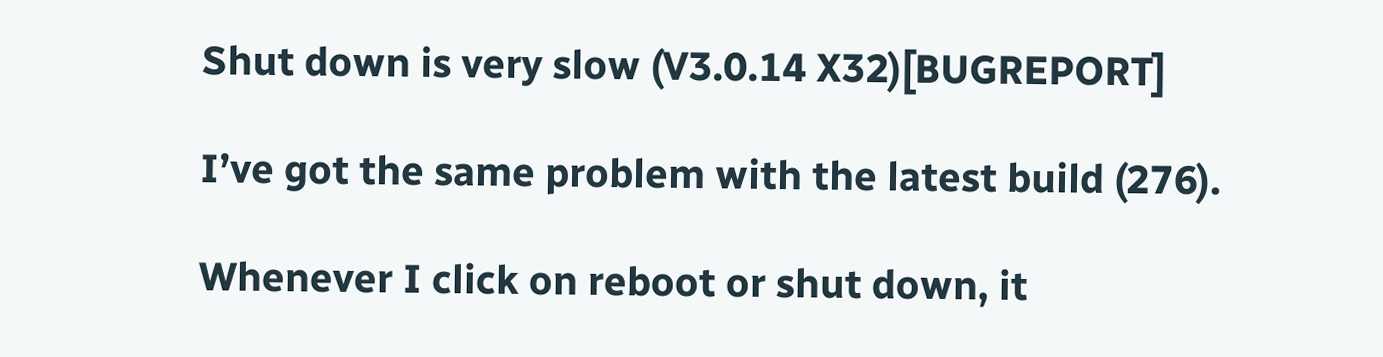Shut down is very slow (V3.0.14 X32)[BUGREPORT]

I’ve got the same problem with the latest build (276).

Whenever I click on reboot or shut down, it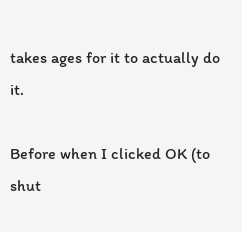takes ages for it to actually do it.

Before when I clicked OK (to shut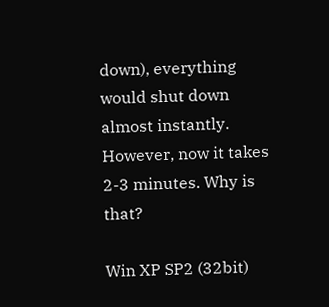down), everything would shut down almost instantly.
However, now it takes 2-3 minutes. Why is that?

Win XP SP2 (32bit)